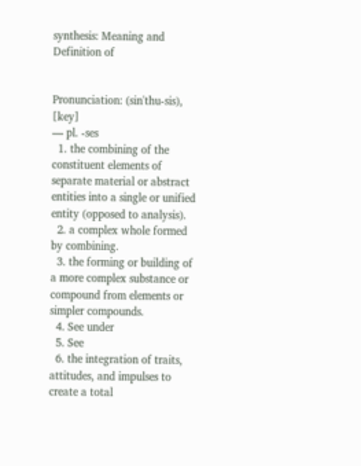synthesis: Meaning and Definition of


Pronunciation: (sin'thu-sis), [key]
— pl. -ses
  1. the combining of the constituent elements of separate material or abstract entities into a single or unified entity (opposed to analysis).
  2. a complex whole formed by combining.
  3. the forming or building of a more complex substance or compound from elements or simpler compounds.
  4. See under
  5. See
  6. the integration of traits, attitudes, and impulses to create a total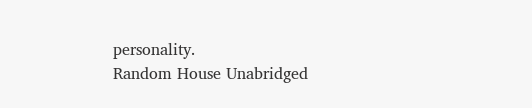personality.
Random House Unabridged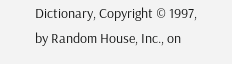Dictionary, Copyright © 1997, by Random House, Inc., on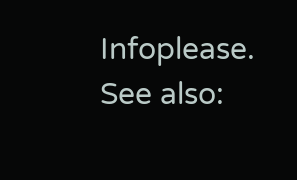Infoplease.
See also: